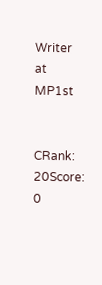Writer at MP1st


CRank: 20Score: 0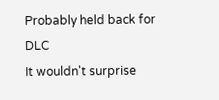Probably held back for DLC
It wouldn't surprise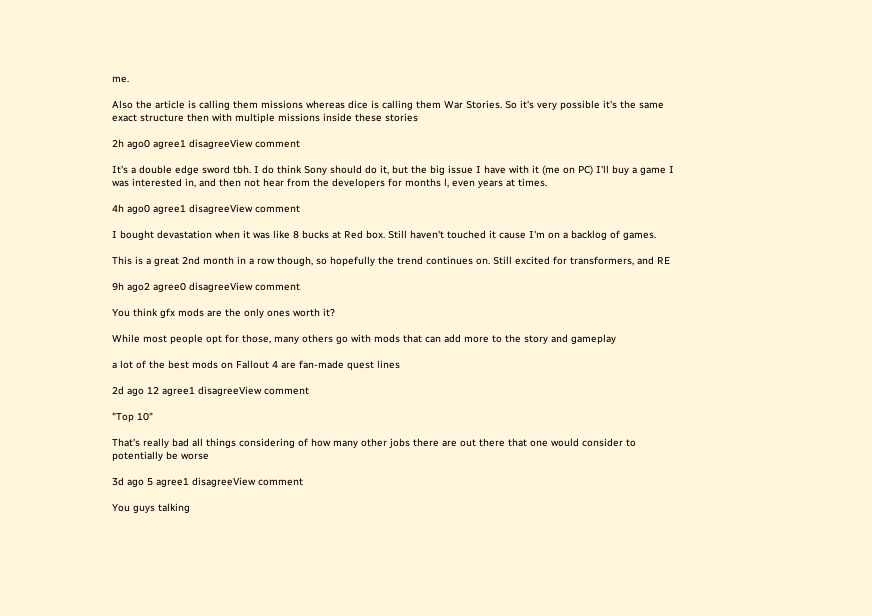me.

Also the article is calling them missions whereas dice is calling them War Stories. So it's very possible it's the same exact structure then with multiple missions inside these stories

2h ago0 agree1 disagreeView comment

It's a double edge sword tbh. I do think Sony should do it, but the big issue I have with it (me on PC) I'll buy a game I was interested in, and then not hear from the developers for months l, even years at times.

4h ago0 agree1 disagreeView comment

I bought devastation when it was like 8 bucks at Red box. Still haven't touched it cause I'm on a backlog of games.

This is a great 2nd month in a row though, so hopefully the trend continues on. Still excited for transformers, and RE

9h ago2 agree0 disagreeView comment

You think gfx mods are the only ones worth it?

While most people opt for those, many others go with mods that can add more to the story and gameplay

a lot of the best mods on Fallout 4 are fan-made quest lines

2d ago 12 agree1 disagreeView comment

"Top 10"

That's really bad all things considering of how many other jobs there are out there that one would consider to potentially be worse

3d ago 5 agree1 disagreeView comment

You guys talking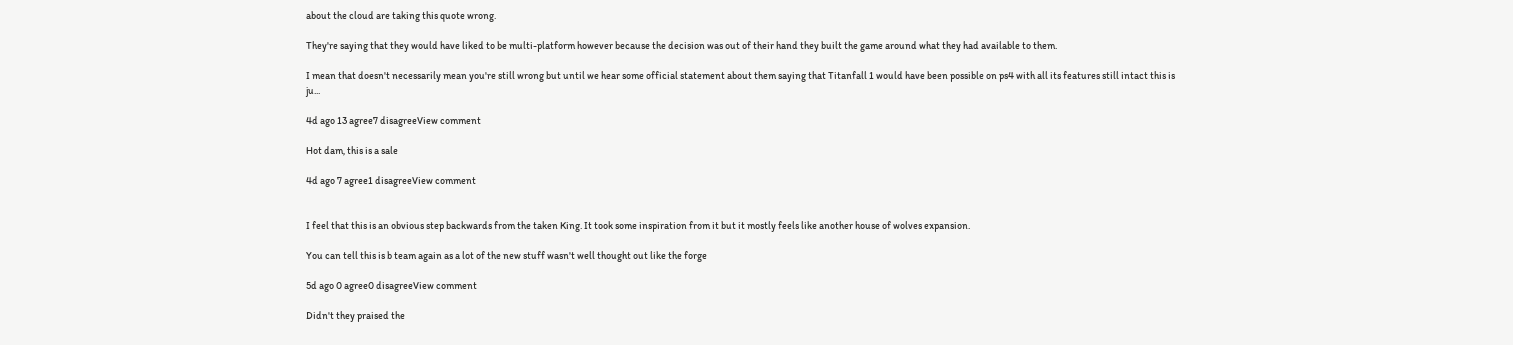about the cloud are taking this quote wrong.

They're saying that they would have liked to be multi-platform however because the decision was out of their hand they built the game around what they had available to them.

I mean that doesn't necessarily mean you're still wrong but until we hear some official statement about them saying that Titanfall 1 would have been possible on ps4 with all its features still intact this is ju...

4d ago 13 agree7 disagreeView comment

Hot dam, this is a sale

4d ago 7 agree1 disagreeView comment


I feel that this is an obvious step backwards from the taken King. It took some inspiration from it but it mostly feels like another house of wolves expansion.

You can tell this is b team again as a lot of the new stuff wasn't well thought out like the forge

5d ago 0 agree0 disagreeView comment

Didn't they praised the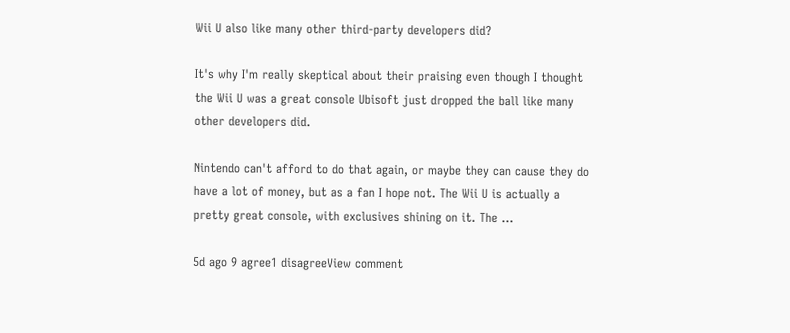Wii U also like many other third-party developers did?

It's why I'm really skeptical about their praising even though I thought the Wii U was a great console Ubisoft just dropped the ball like many other developers did.

Nintendo can't afford to do that again, or maybe they can cause they do have a lot of money, but as a fan I hope not. The Wii U is actually a pretty great console, with exclusives shining on it. The ...

5d ago 9 agree1 disagreeView comment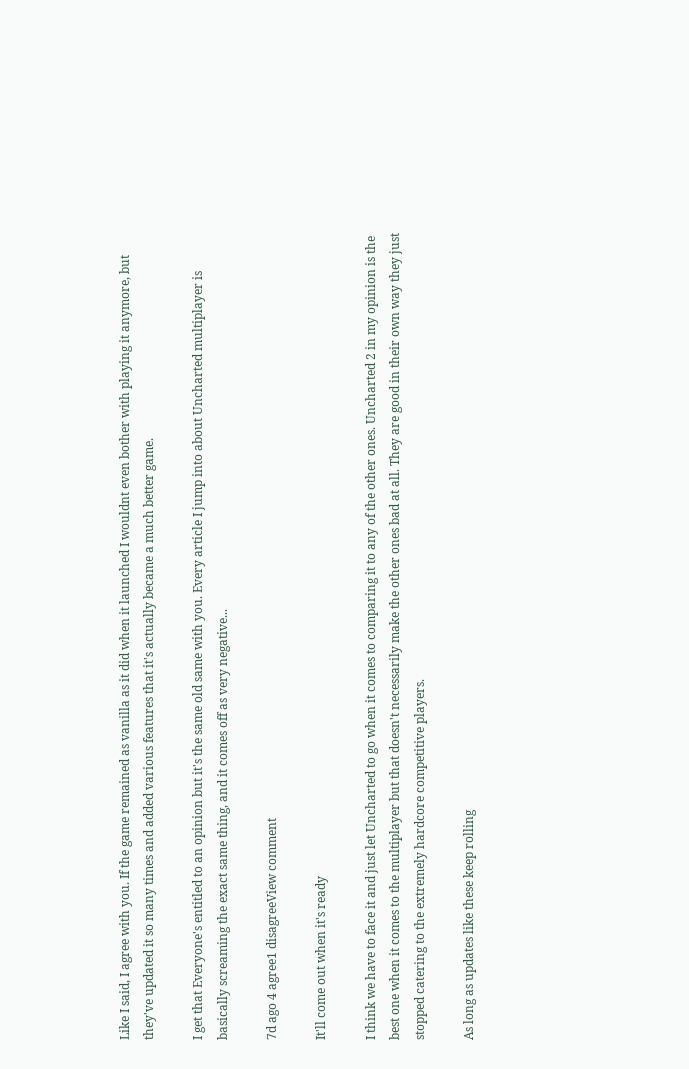Like I said, I agree with you. If the game remained as vanilla as it did when it launched I wouldnt even bother with playing it anymore, but they've updated it so many times and added various features that it's actually became a much better game.

I get that Everyone's entitled to an opinion but it's the same old same with you. Every article I jump into about Uncharted multiplayer is basically screaming the exact same thing, and it comes off as very negative...

7d ago 4 agree1 disagreeView comment

It'll come out when it's ready

I think we have to face it and just let Uncharted to go when it comes to comparing it to any of the other ones. Uncharted 2 in my opinion is the best one when it comes to the multiplayer but that doesn't necessarily make the other ones bad at all. They are good in their own way they just stopped catering to the extremely hardcore competitive players.

As long as updates like these keep rolling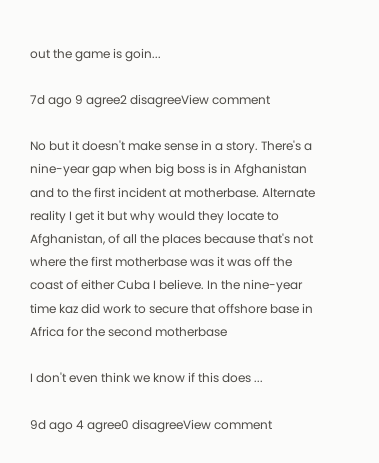out the game is goin...

7d ago 9 agree2 disagreeView comment

No but it doesn't make sense in a story. There's a nine-year gap when big boss is in Afghanistan and to the first incident at motherbase. Alternate reality I get it but why would they locate to Afghanistan, of all the places because that's not where the first motherbase was it was off the coast of either Cuba I believe. In the nine-year time kaz did work to secure that offshore base in Africa for the second motherbase

I don't even think we know if this does ...

9d ago 4 agree0 disagreeView comment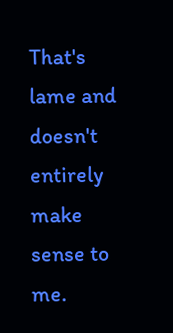That's lame and doesn't entirely make sense to me.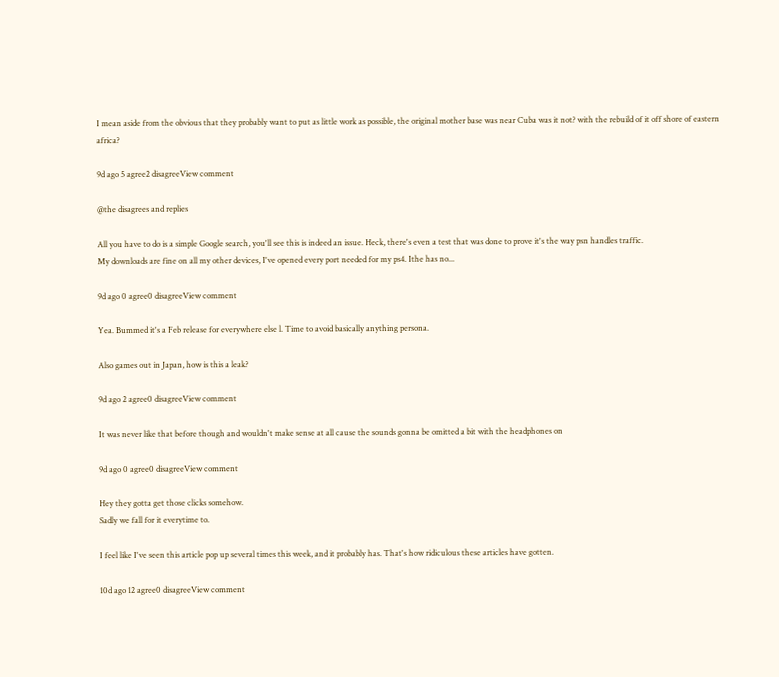I mean aside from the obvious that they probably want to put as little work as possible, the original mother base was near Cuba was it not? with the rebuild of it off shore of eastern africa?

9d ago 5 agree2 disagreeView comment

@the disagrees and replies

All you have to do is a simple Google search, you'll see this is indeed an issue. Heck, there's even a test that was done to prove it's the way psn handles traffic.
My downloads are fine on all my other devices, I've opened every port needed for my ps4. Ithe has no...

9d ago 0 agree0 disagreeView comment

Yea. Bummed it's a Feb release for everywhere else l. Time to avoid basically anything persona.

Also games out in Japan, how is this a leak?

9d ago 2 agree0 disagreeView comment

It was never like that before though and wouldn't make sense at all cause the sounds gonna be omitted a bit with the headphones on

9d ago 0 agree0 disagreeView comment

Hey they gotta get those clicks somehow.
Sadly we fall for it everytime to.

I feel like I've seen this article pop up several times this week, and it probably has. That's how ridiculous these articles have gotten.

10d ago 12 agree0 disagreeView comment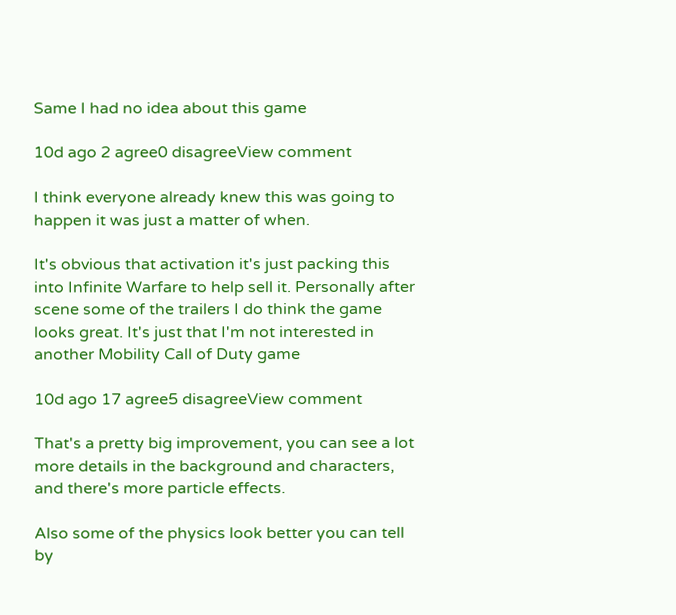Same I had no idea about this game

10d ago 2 agree0 disagreeView comment

I think everyone already knew this was going to happen it was just a matter of when.

It's obvious that activation it's just packing this into Infinite Warfare to help sell it. Personally after scene some of the trailers I do think the game looks great. It's just that I'm not interested in another Mobility Call of Duty game

10d ago 17 agree5 disagreeView comment

That's a pretty big improvement, you can see a lot more details in the background and characters, and there's more particle effects.

Also some of the physics look better you can tell by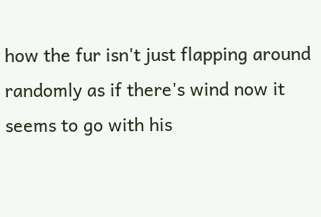how the fur isn't just flapping around randomly as if there's wind now it seems to go with his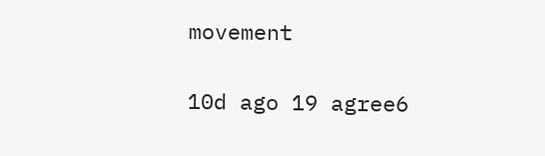movement

10d ago 19 agree6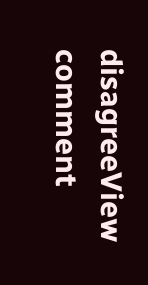disagreeView comment